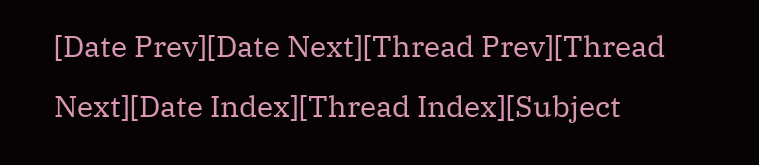[Date Prev][Date Next][Thread Prev][Thread Next][Date Index][Thread Index][Subject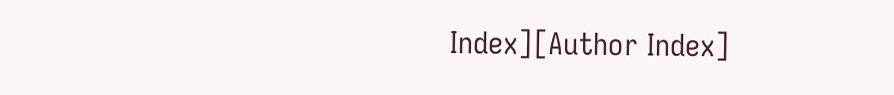Index][Author Index]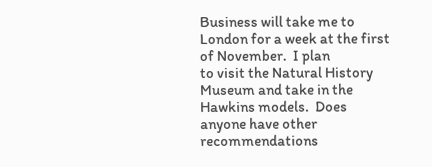Business will take me to London for a week at the first of November.  I plan
to visit the Natural History Museum and take in the Hawkins models.  Does
anyone have other recommendations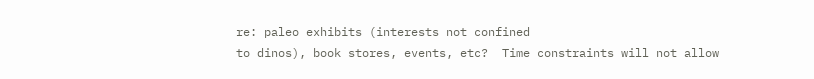re: paleo exhibits (interests not confined
to dinos), book stores, events, etc?  Time constraints will not allow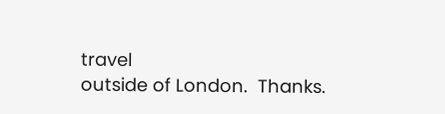travel
outside of London.  Thanks.